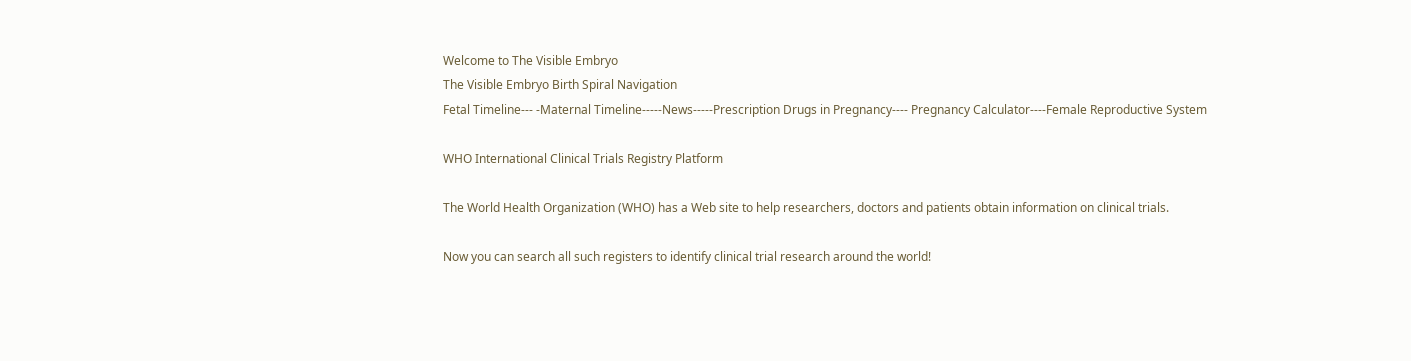Welcome to The Visible Embryo
The Visible Embryo Birth Spiral Navigation
Fetal Timeline--- -Maternal Timeline-----News-----Prescription Drugs in Pregnancy---- Pregnancy Calculator----Female Reproductive System

WHO International Clinical Trials Registry Platform

The World Health Organization (WHO) has a Web site to help researchers, doctors and patients obtain information on clinical trials.

Now you can search all such registers to identify clinical trial research around the world!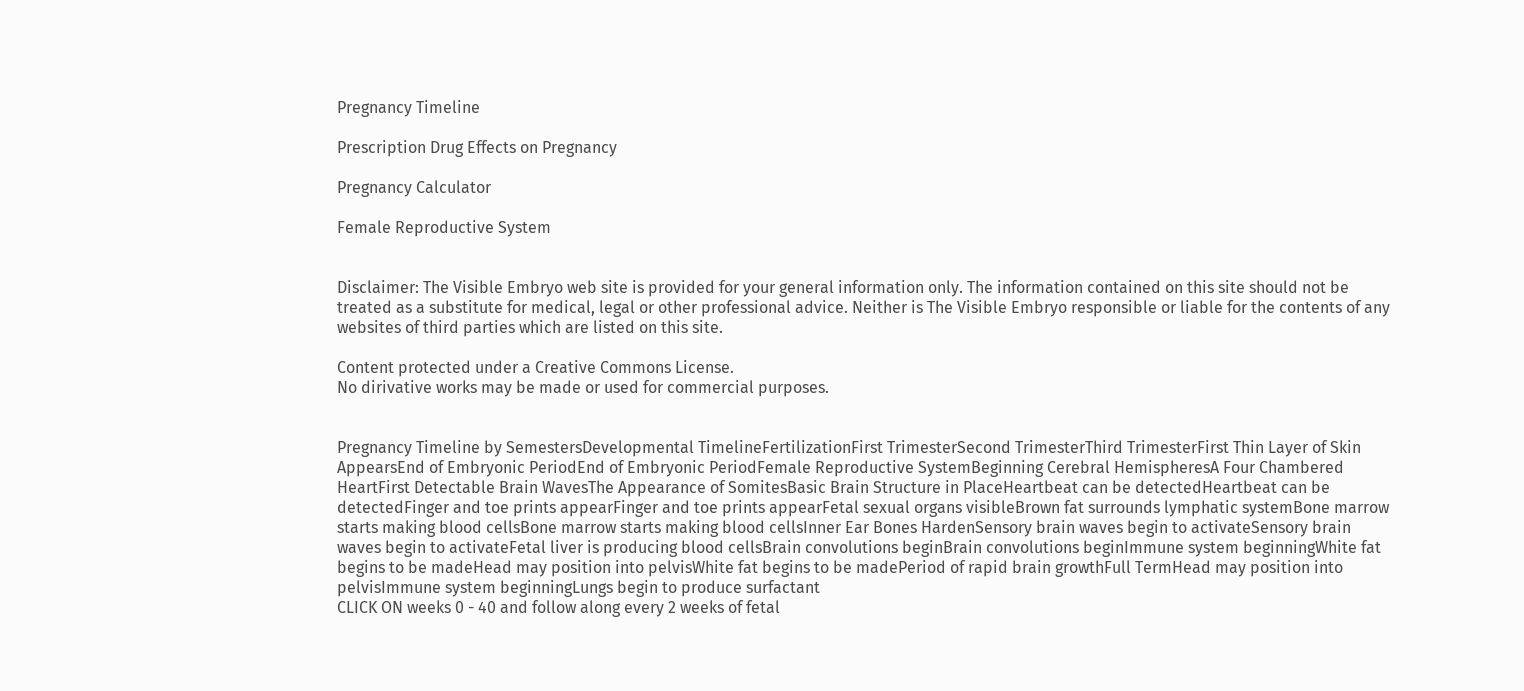Pregnancy Timeline

Prescription Drug Effects on Pregnancy

Pregnancy Calculator

Female Reproductive System


Disclaimer: The Visible Embryo web site is provided for your general information only. The information contained on this site should not be treated as a substitute for medical, legal or other professional advice. Neither is The Visible Embryo responsible or liable for the contents of any websites of third parties which are listed on this site.

Content protected under a Creative Commons License.
No dirivative works may be made or used for commercial purposes.


Pregnancy Timeline by SemestersDevelopmental TimelineFertilizationFirst TrimesterSecond TrimesterThird TrimesterFirst Thin Layer of Skin AppearsEnd of Embryonic PeriodEnd of Embryonic PeriodFemale Reproductive SystemBeginning Cerebral HemispheresA Four Chambered HeartFirst Detectable Brain WavesThe Appearance of SomitesBasic Brain Structure in PlaceHeartbeat can be detectedHeartbeat can be detectedFinger and toe prints appearFinger and toe prints appearFetal sexual organs visibleBrown fat surrounds lymphatic systemBone marrow starts making blood cellsBone marrow starts making blood cellsInner Ear Bones HardenSensory brain waves begin to activateSensory brain waves begin to activateFetal liver is producing blood cellsBrain convolutions beginBrain convolutions beginImmune system beginningWhite fat begins to be madeHead may position into pelvisWhite fat begins to be madePeriod of rapid brain growthFull TermHead may position into pelvisImmune system beginningLungs begin to produce surfactant
CLICK ON weeks 0 - 40 and follow along every 2 weeks of fetal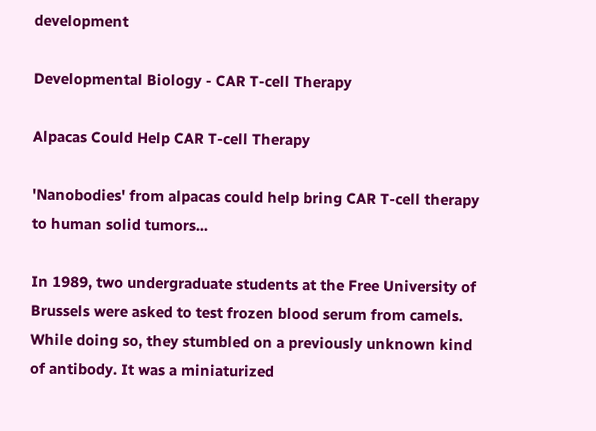development

Developmental Biology - CAR T-cell Therapy

Alpacas Could Help CAR T-cell Therapy

'Nanobodies' from alpacas could help bring CAR T-cell therapy to human solid tumors...

In 1989, two undergraduate students at the Free University of Brussels were asked to test frozen blood serum from camels. While doing so, they stumbled on a previously unknown kind of antibody. It was a miniaturized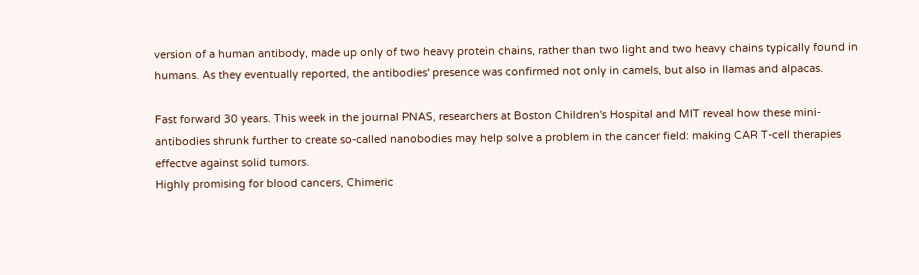version of a human antibody, made up only of two heavy protein chains, rather than two light and two heavy chains typically found in humans. As they eventually reported, the antibodies' presence was confirmed not only in camels, but also in llamas and alpacas.

Fast forward 30 years. This week in the journal PNAS, researchers at Boston Children's Hospital and MIT reveal how these mini-antibodies shrunk further to create so-called nanobodies may help solve a problem in the cancer field: making CAR T-cell therapies effectve against solid tumors.
Highly promising for blood cancers, Chimeric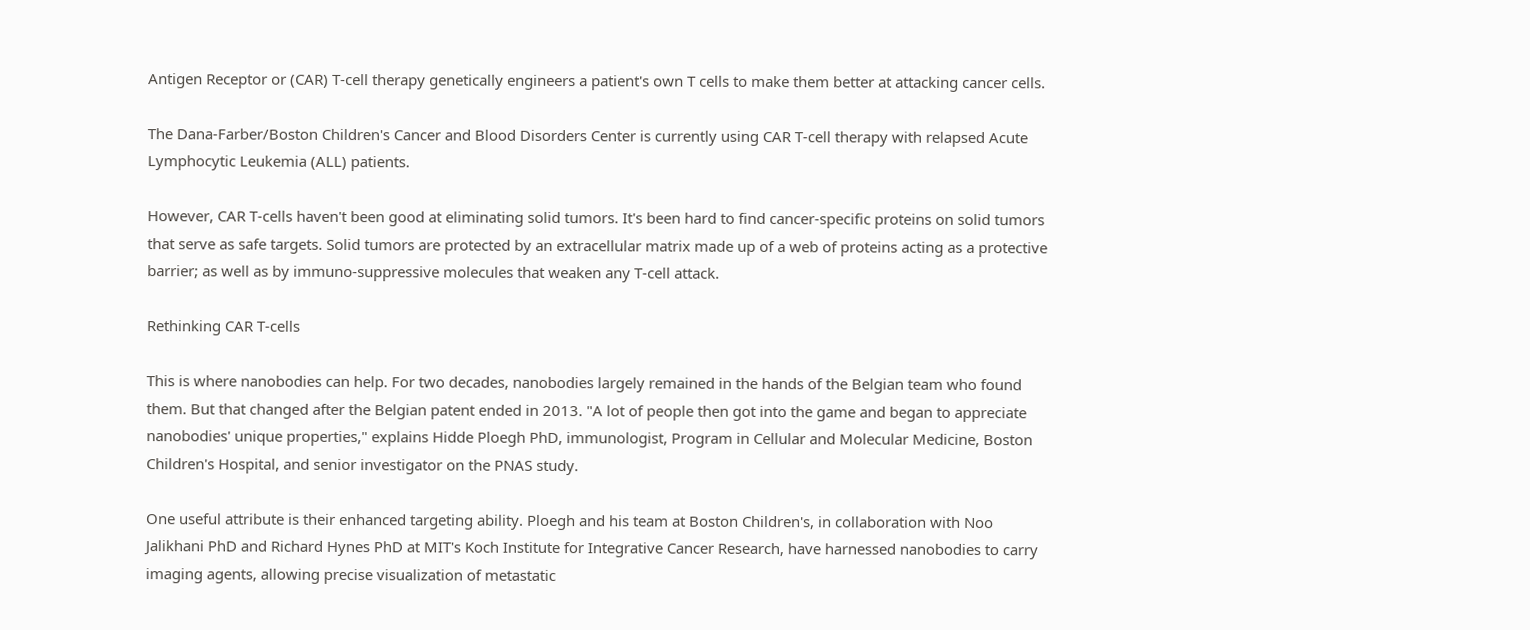Antigen Receptor or (CAR) T-cell therapy genetically engineers a patient's own T cells to make them better at attacking cancer cells.

The Dana-Farber/Boston Children's Cancer and Blood Disorders Center is currently using CAR T-cell therapy with relapsed Acute Lymphocytic Leukemia (ALL) patients.

However, CAR T-cells haven't been good at eliminating solid tumors. It's been hard to find cancer-specific proteins on solid tumors that serve as safe targets. Solid tumors are protected by an extracellular matrix made up of a web of proteins acting as a protective barrier; as well as by immuno-suppressive molecules that weaken any T-cell attack.

Rethinking CAR T-cells

This is where nanobodies can help. For two decades, nanobodies largely remained in the hands of the Belgian team who found them. But that changed after the Belgian patent ended in 2013. "A lot of people then got into the game and began to appreciate nanobodies' unique properties," explains Hidde Ploegh PhD, immunologist, Program in Cellular and Molecular Medicine, Boston Children's Hospital, and senior investigator on the PNAS study.

One useful attribute is their enhanced targeting ability. Ploegh and his team at Boston Children's, in collaboration with Noo Jalikhani PhD and Richard Hynes PhD at MIT's Koch Institute for Integrative Cancer Research, have harnessed nanobodies to carry imaging agents, allowing precise visualization of metastatic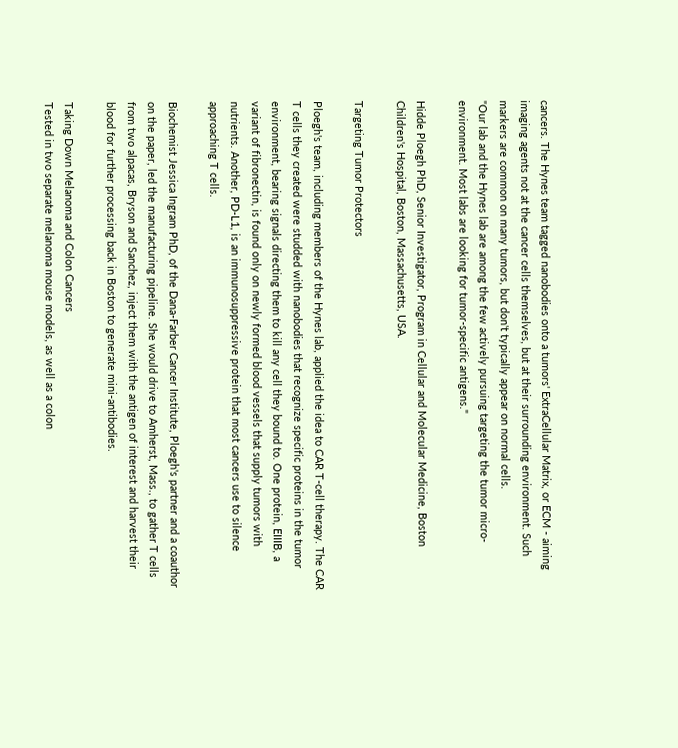cancers. The Hynes team tagged nanobodies onto a tumors' ExtraCellular Matrix, or ECM - aiming imaging agents not at the cancer cells themselves, but at their surrounding environment. Such markers are common on many tumors, but don't typically appear on normal cells.
"Our lab and the Hynes lab are among the few actively pursuing targeting the tumor micro-environment. Most labs are looking for tumor-specific antigens."

Hidde Ploegh PhD, Senior Investigator, Program in Cellular and Molecular Medicine, Boston Children's Hospital, Boston, Massachusetts, USA.

Targeting Tumor Protectors

Ploegh's team, including members of the Hynes lab, applied the idea to CAR T-cell therapy. The CAR T cells they created were studded with nanobodies that recognize specific proteins in the tumor environment, bearing signals directing them to kill any cell they bound to. One protein, EIIIB, a variant of fibronectin, is found only on newly formed blood vessels that supply tumors with nutrients. Another, PD-L1, is an immunosuppressive protein that most cancers use to silence approaching T cells.

Biochemist Jessica Ingram PhD, of the Dana-Farber Cancer Institute, Ploegh's partner and a coauthor on the paper, led the manufacturing pipeline. She would drive to Amherst, Mass., to gather T cells from two alpacas, Bryson and Sanchez, inject them with the antigen of interest and harvest their blood for further processing back in Boston to generate mini-antibodies.

Taking Down Melanoma and Colon Cancers
Tested in two separate melanoma mouse models, as well as a colon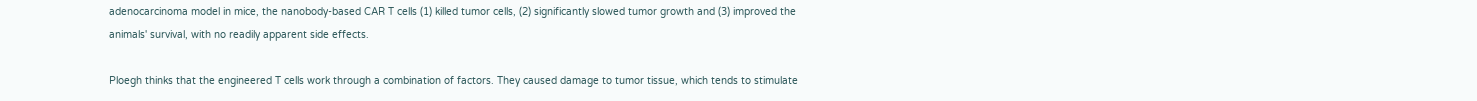adenocarcinoma model in mice, the nanobody-based CAR T cells (1) killed tumor cells, (2) significantly slowed tumor growth and (3) improved the animals' survival, with no readily apparent side effects.

Ploegh thinks that the engineered T cells work through a combination of factors. They caused damage to tumor tissue, which tends to stimulate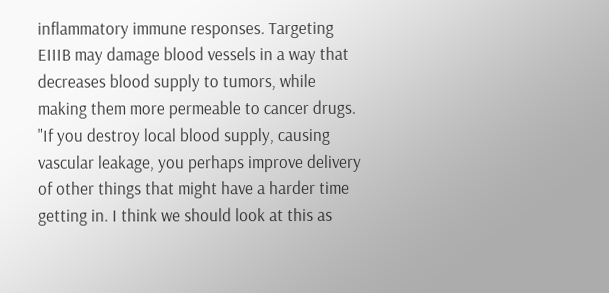inflammatory immune responses. Targeting EIIIB may damage blood vessels in a way that decreases blood supply to tumors, while making them more permeable to cancer drugs.
"If you destroy local blood supply, causing vascular leakage, you perhaps improve delivery of other things that might have a harder time getting in. I think we should look at this as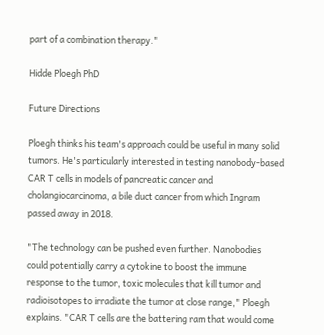part of a combination therapy."

Hidde Ploegh PhD

Future Directions

Ploegh thinks his team's approach could be useful in many solid tumors. He's particularly interested in testing nanobody-based CAR T cells in models of pancreatic cancer and cholangiocarcinoma, a bile duct cancer from which Ingram passed away in 2018.

"The technology can be pushed even further. Nanobodies could potentially carry a cytokine to boost the immune response to the tumor, toxic molecules that kill tumor and radioisotopes to irradiate the tumor at close range," Ploegh explains. "CAR T cells are the battering ram that would come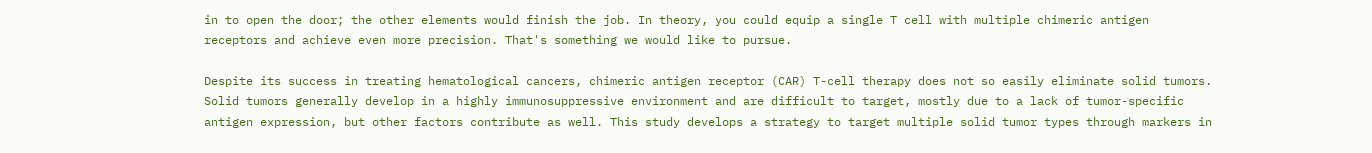in to open the door; the other elements would finish the job. In theory, you could equip a single T cell with multiple chimeric antigen receptors and achieve even more precision. That's something we would like to pursue.

Despite its success in treating hematological cancers, chimeric antigen receptor (CAR) T-cell therapy does not so easily eliminate solid tumors. Solid tumors generally develop in a highly immunosuppressive environment and are difficult to target, mostly due to a lack of tumor-specific antigen expression, but other factors contribute as well. This study develops a strategy to target multiple solid tumor types through markers in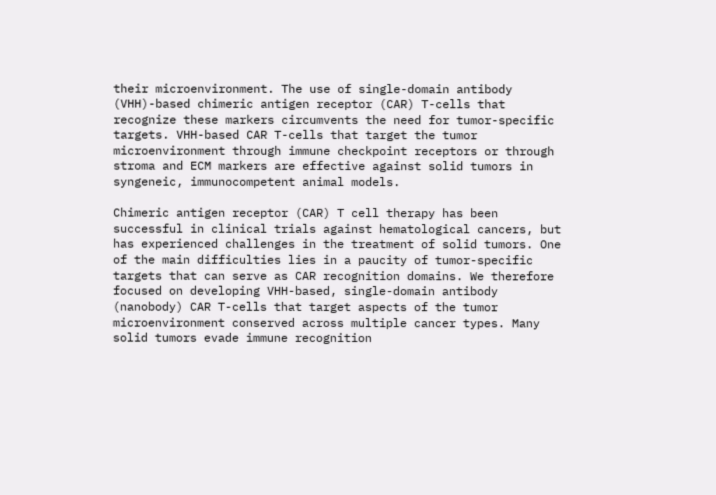their microenvironment. The use of single-domain antibody (VHH)-based chimeric antigen receptor (CAR) T-cells that recognize these markers circumvents the need for tumor-specific targets. VHH-based CAR T-cells that target the tumor microenvironment through immune checkpoint receptors or through stroma and ECM markers are effective against solid tumors in syngeneic, immunocompetent animal models.

Chimeric antigen receptor (CAR) T cell therapy has been successful in clinical trials against hematological cancers, but has experienced challenges in the treatment of solid tumors. One of the main difficulties lies in a paucity of tumor-specific targets that can serve as CAR recognition domains. We therefore focused on developing VHH-based, single-domain antibody (nanobody) CAR T-cells that target aspects of the tumor microenvironment conserved across multiple cancer types. Many solid tumors evade immune recognition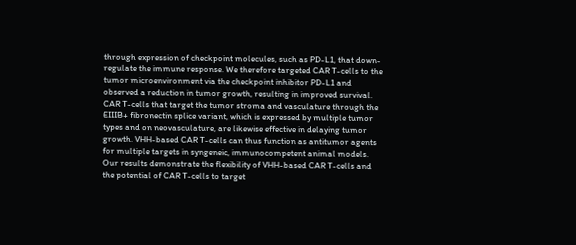through expression of checkpoint molecules, such as PD-L1, that down-regulate the immune response. We therefore targeted CAR T-cells to the tumor microenvironment via the checkpoint inhibitor PD-L1 and observed a reduction in tumor growth, resulting in improved survival. CAR T-cells that target the tumor stroma and vasculature through the EIIIB+ fibronectin splice variant, which is expressed by multiple tumor types and on neovasculature, are likewise effective in delaying tumor growth. VHH-based CAR T-cells can thus function as antitumor agents for multiple targets in syngeneic, immunocompetent animal models. Our results demonstrate the flexibility of VHH-based CAR T-cells and the potential of CAR T-cells to target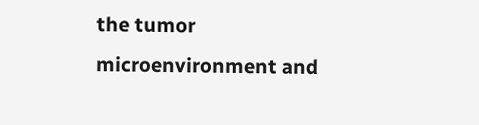the tumor microenvironment and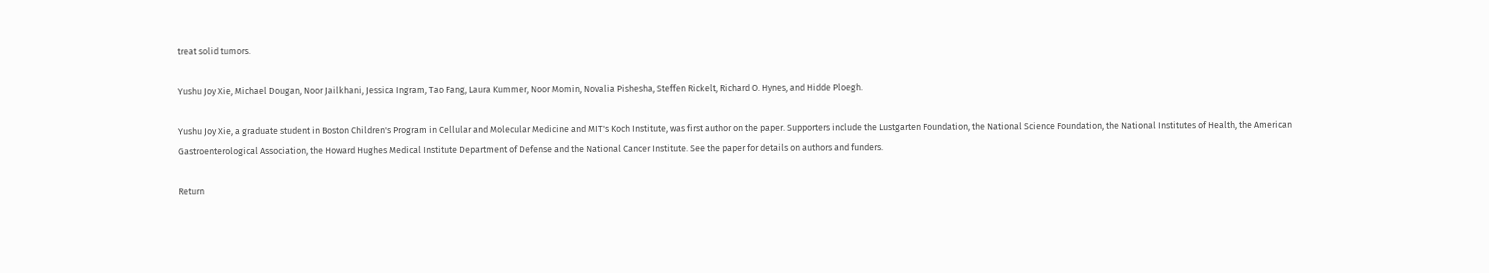treat solid tumors.

Yushu Joy Xie, Michael Dougan, Noor Jailkhani, Jessica Ingram, Tao Fang, Laura Kummer, Noor Momin, Novalia Pishesha, Steffen Rickelt, Richard O. Hynes, and Hidde Ploegh.

Yushu Joy Xie, a graduate student in Boston Children's Program in Cellular and Molecular Medicine and MIT's Koch Institute, was first author on the paper. Supporters include the Lustgarten Foundation, the National Science Foundation, the National Institutes of Health, the American Gastroenterological Association, the Howard Hughes Medical Institute Department of Defense and the National Cancer Institute. See the paper for details on authors and funders.

Return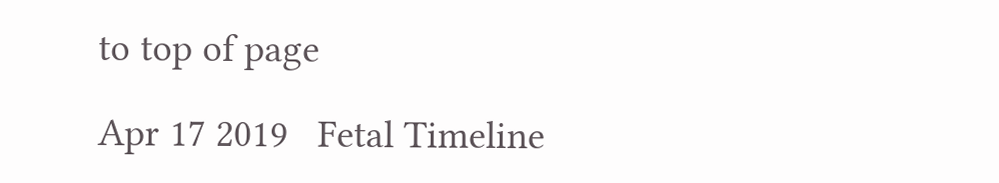to top of page

Apr 17 2019   Fetal Timeline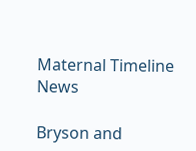Maternal Timeline   News

Bryson and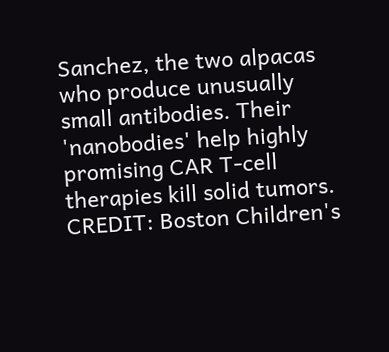Sanchez, the two alpacas who produce unusually small antibodies. Their 'nanobodies' help highly promising CAR T-cell therapies kill solid tumors. CREDIT: Boston Children's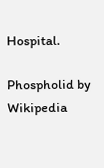Hospital.

Phospholid by Wikipedia